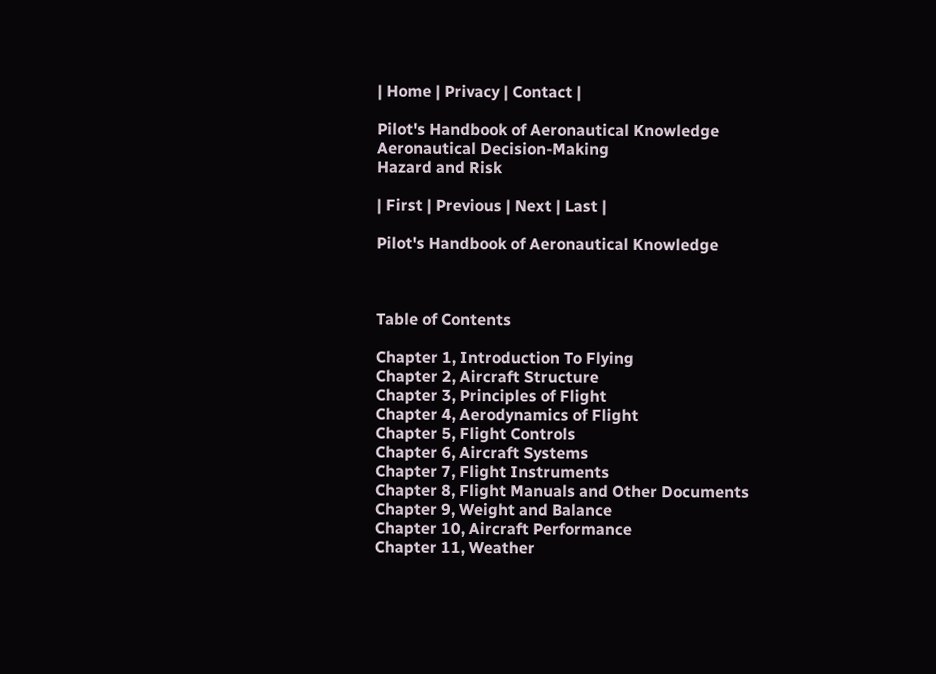| Home | Privacy | Contact |

Pilot's Handbook of Aeronautical Knowledge
Aeronautical Decision-Making
Hazard and Risk

| First | Previous | Next | Last |

Pilot's Handbook of Aeronautical Knowledge



Table of Contents

Chapter 1, Introduction To Flying
Chapter 2, Aircraft Structure
Chapter 3, Principles of Flight
Chapter 4, Aerodynamics of Flight
Chapter 5, Flight Controls
Chapter 6, Aircraft Systems
Chapter 7, Flight Instruments
Chapter 8, Flight Manuals and Other Documents
Chapter 9, Weight and Balance
Chapter 10, Aircraft Performance
Chapter 11, Weather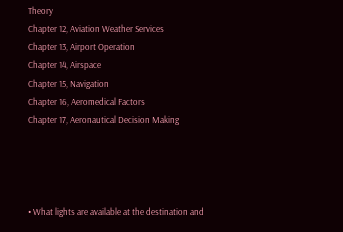Theory
Chapter 12, Aviation Weather Services
Chapter 13, Airport Operation
Chapter 14, Airspace
Chapter 15, Navigation
Chapter 16, Aeromedical Factors
Chapter 17, Aeronautical Decision Making




• What lights are available at the destination and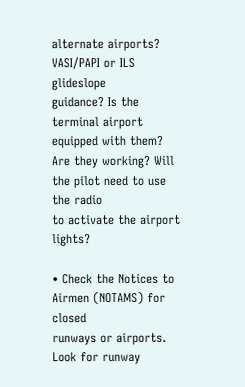alternate airports? VASI/PAPI or ILS glideslope
guidance? Is the terminal airport equipped with them?
Are they working? Will the pilot need to use the radio
to activate the airport lights?

• Check the Notices to Airmen (NOTAMS) for closed
runways or airports. Look for runway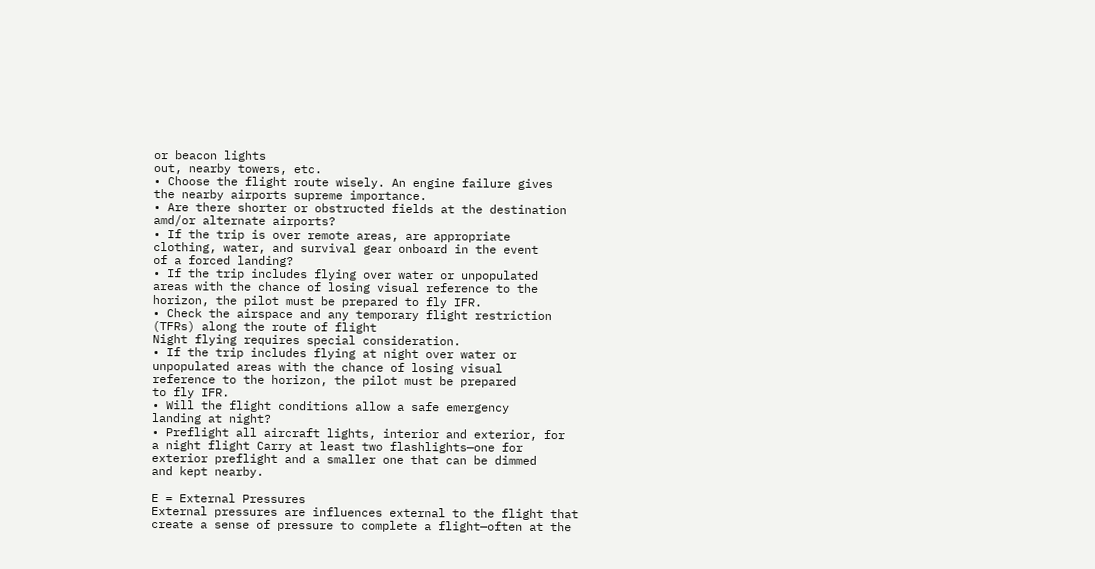or beacon lights
out, nearby towers, etc.
• Choose the flight route wisely. An engine failure gives
the nearby airports supreme importance.
• Are there shorter or obstructed fields at the destination
amd/or alternate airports?
• If the trip is over remote areas, are appropriate
clothing, water, and survival gear onboard in the event
of a forced landing?
• If the trip includes flying over water or unpopulated
areas with the chance of losing visual reference to the
horizon, the pilot must be prepared to fly IFR.
• Check the airspace and any temporary flight restriction
(TFRs) along the route of flight
Night flying requires special consideration.
• If the trip includes flying at night over water or
unpopulated areas with the chance of losing visual
reference to the horizon, the pilot must be prepared
to fly IFR.
• Will the flight conditions allow a safe emergency
landing at night?
• Preflight all aircraft lights, interior and exterior, for
a night flight Carry at least two flashlights—one for
exterior preflight and a smaller one that can be dimmed
and kept nearby.

E = External Pressures
External pressures are influences external to the flight that
create a sense of pressure to complete a flight—often at the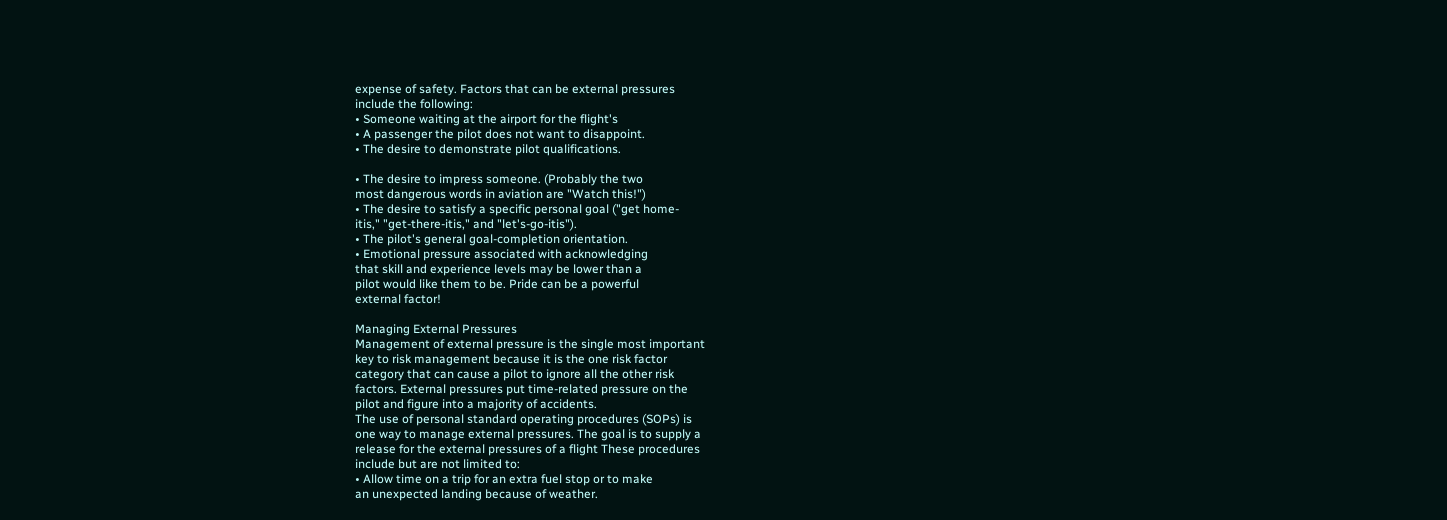expense of safety. Factors that can be external pressures
include the following:
• Someone waiting at the airport for the flight's
• A passenger the pilot does not want to disappoint.
• The desire to demonstrate pilot qualifications.

• The desire to impress someone. (Probably the two
most dangerous words in aviation are "Watch this!")
• The desire to satisfy a specific personal goal ("get home-
itis," "get-there-itis," and "let's-go-itis").
• The pilot's general goal-completion orientation.
• Emotional pressure associated with acknowledging
that skill and experience levels may be lower than a
pilot would like them to be. Pride can be a powerful
external factor!

Managing External Pressures
Management of external pressure is the single most important
key to risk management because it is the one risk factor
category that can cause a pilot to ignore all the other risk
factors. External pressures put time-related pressure on the
pilot and figure into a majority of accidents.
The use of personal standard operating procedures (SOPs) is
one way to manage external pressures. The goal is to supply a
release for the external pressures of a flight These procedures
include but are not limited to:
• Allow time on a trip for an extra fuel stop or to make
an unexpected landing because of weather.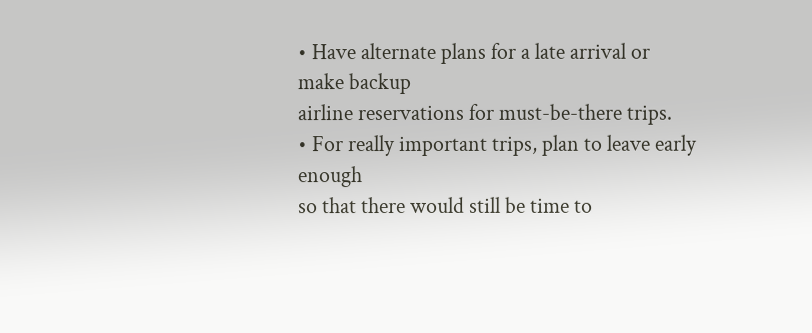• Have alternate plans for a late arrival or make backup
airline reservations for must-be-there trips.
• For really important trips, plan to leave early enough
so that there would still be time to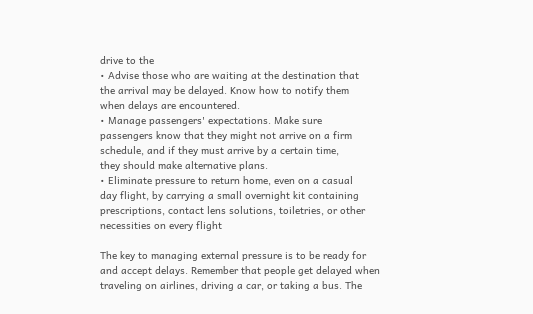drive to the
• Advise those who are waiting at the destination that
the arrival may be delayed. Know how to notify them
when delays are encountered.
• Manage passengers' expectations. Make sure
passengers know that they might not arrive on a firm
schedule, and if they must arrive by a certain time,
they should make alternative plans.
• Eliminate pressure to return home, even on a casual
day flight, by carrying a small overnight kit containing
prescriptions, contact lens solutions, toiletries, or other
necessities on every flight

The key to managing external pressure is to be ready for
and accept delays. Remember that people get delayed when
traveling on airlines, driving a car, or taking a bus. The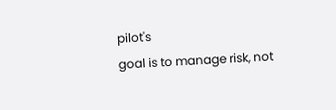pilot's
goal is to manage risk, not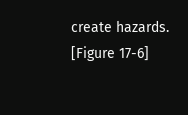create hazards. [Figure 17-6]